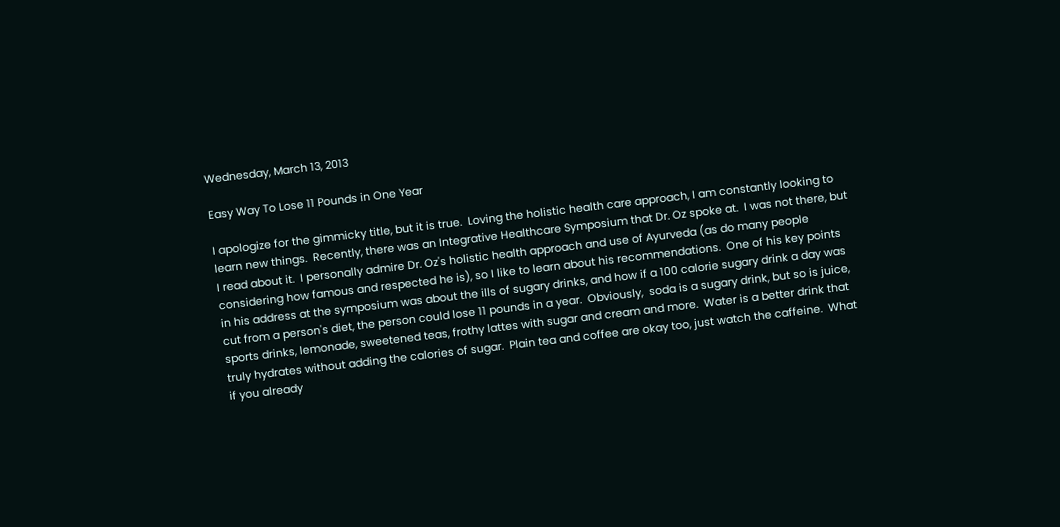Wednesday, March 13, 2013

Easy Way To Lose 11 Pounds in One Year

I apologize for the gimmicky title, but it is true.  Loving the holistic health care approach, I am constantly looking to learn new things.  Recently, there was an Integrative Healthcare Symposium that Dr. Oz spoke at.  I was not there, but I read about it.  I personally admire Dr. Oz's holistic health approach and use of Ayurveda (as do many people considering how famous and respected he is), so I like to learn about his recommendations.  One of his key points in his address at the symposium was about the ills of sugary drinks, and how if a 100 calorie sugary drink a day was cut from a person's diet, the person could lose 11 pounds in a year.  Obviously,  soda is a sugary drink, but so is juice, sports drinks, lemonade, sweetened teas, frothy lattes with sugar and cream and more.  Water is a better drink that truly hydrates without adding the calories of sugar.  Plain tea and coffee are okay too, just watch the caffeine.  What if you already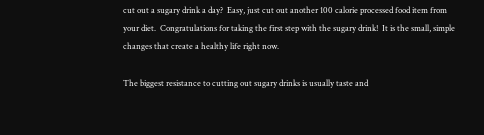cut out a sugary drink a day?  Easy, just cut out another 100 calorie processed food item from your diet.  Congratulations for taking the first step with the sugary drink!  It is the small, simple changes that create a healthy life right now.

The biggest resistance to cutting out sugary drinks is usually taste and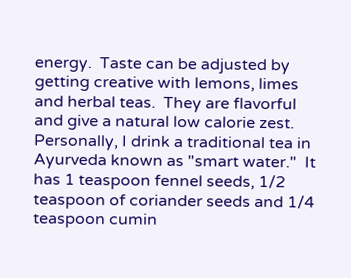energy.  Taste can be adjusted by getting creative with lemons, limes and herbal teas.  They are flavorful and give a natural low calorie zest.  Personally, I drink a traditional tea in Ayurveda known as "smart water."  It has 1 teaspoon fennel seeds, 1/2 teaspoon of coriander seeds and 1/4 teaspoon cumin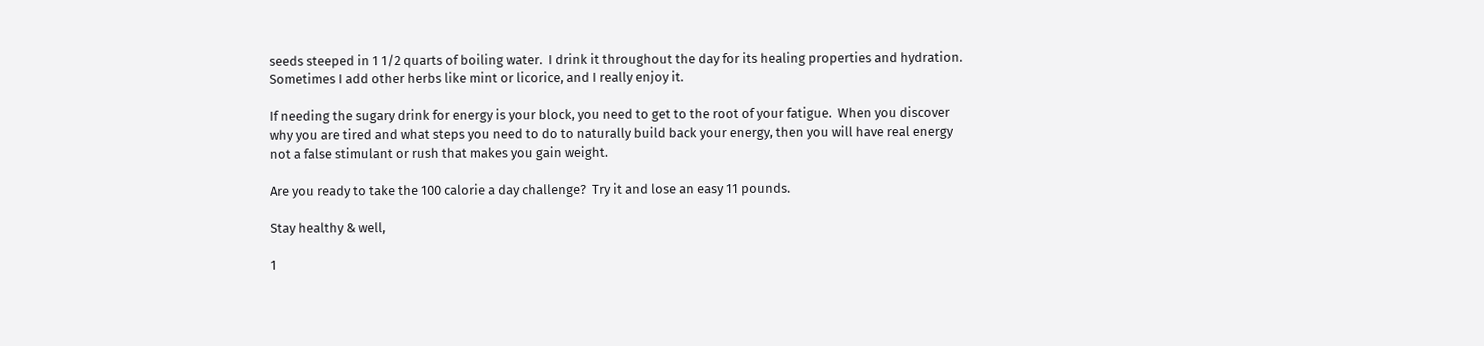seeds steeped in 1 1/2 quarts of boiling water.  I drink it throughout the day for its healing properties and hydration.  Sometimes I add other herbs like mint or licorice, and I really enjoy it.

If needing the sugary drink for energy is your block, you need to get to the root of your fatigue.  When you discover why you are tired and what steps you need to do to naturally build back your energy, then you will have real energy not a false stimulant or rush that makes you gain weight.

Are you ready to take the 100 calorie a day challenge?  Try it and lose an easy 11 pounds.

Stay healthy & well,

1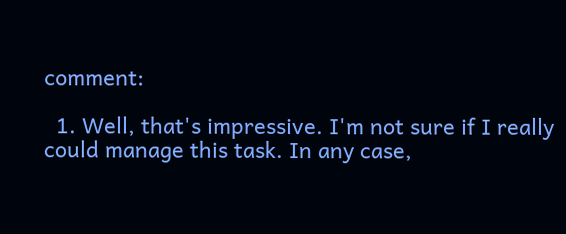comment:

  1. Well, that's impressive. I'm not sure if I really could manage this task. In any case,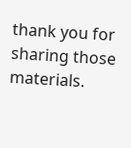thank you for sharing those materials.